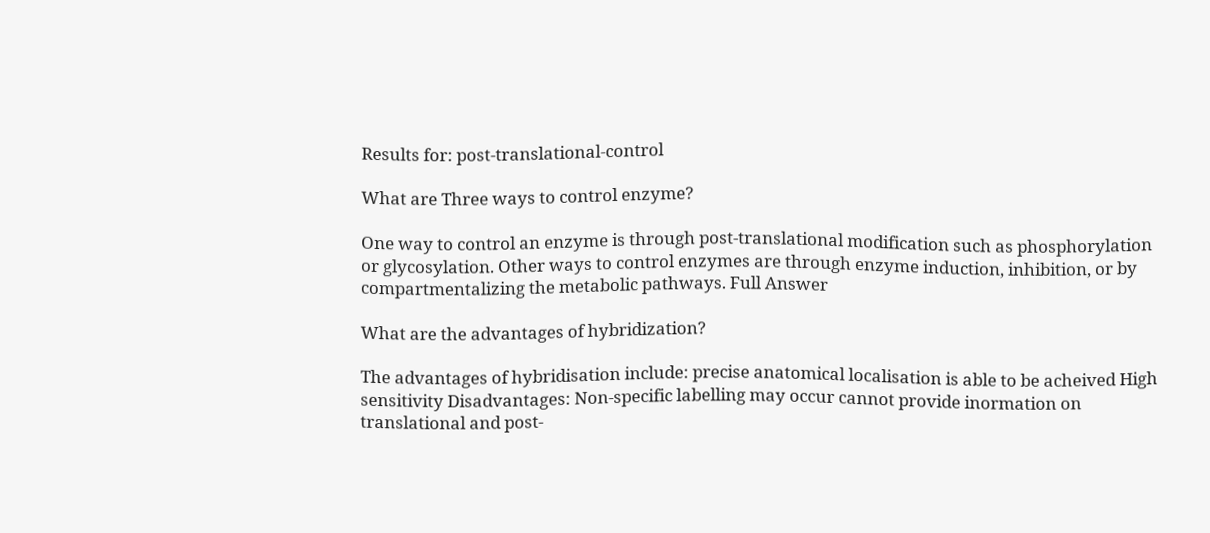Results for: post-translational-control

What are Three ways to control enzyme?

One way to control an enzyme is through post-translational modification such as phosphorylation or glycosylation. Other ways to control enzymes are through enzyme induction, inhibition, or by compartmentalizing the metabolic pathways. Full Answer

What are the advantages of hybridization?

The advantages of hybridisation include: precise anatomical localisation is able to be acheived High sensitivity Disadvantages: Non-specific labelling may occur cannot provide inormation on translational and post-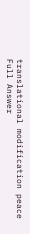translational modification peace Full Answer